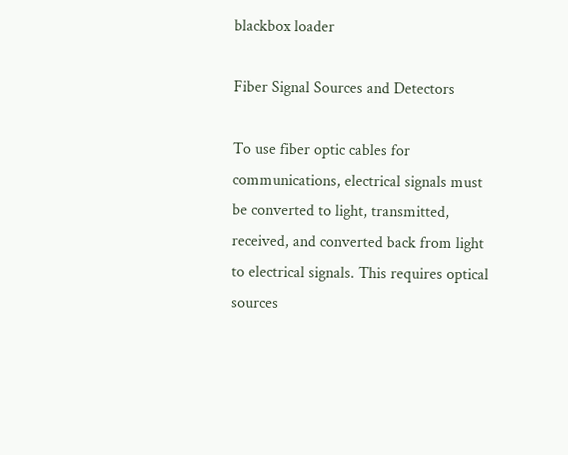blackbox loader

Fiber Signal Sources and Detectors

To use fiber optic cables for communications, electrical signals must be converted to light, transmitted, received, and converted back from light to electrical signals. This requires optical sources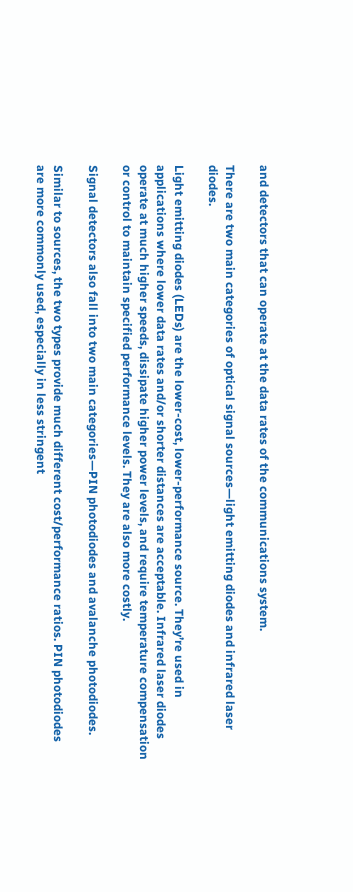and detectors that can operate at the data rates of the communications system.

There are two main categories of optical signal sources—light emitting diodes and infrared laser diodes.

Light emitting diodes (LEDs) are the lower-cost, lower-performance source. They’re used in applications where lower data rates and/or shorter distances are acceptable. Infrared laser diodes operate at much higher speeds, dissipate higher power levels, and require temperature compensation or control to maintain specified performance levels. They are also more costly.

Signal detectors also fall into two main categories—PIN photodiodes and avalanche photodiodes.

Similar to sources, the two types provide much different cost/performance ratios. PIN photodiodes are more commonly used, especially in less stringent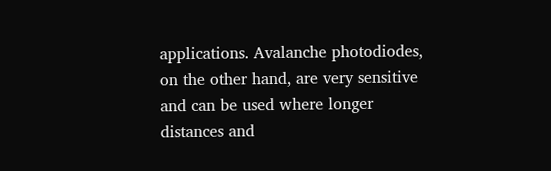applications. Avalanche photodiodes, on the other hand, are very sensitive and can be used where longer distances and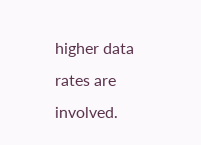higher data rates are involved.